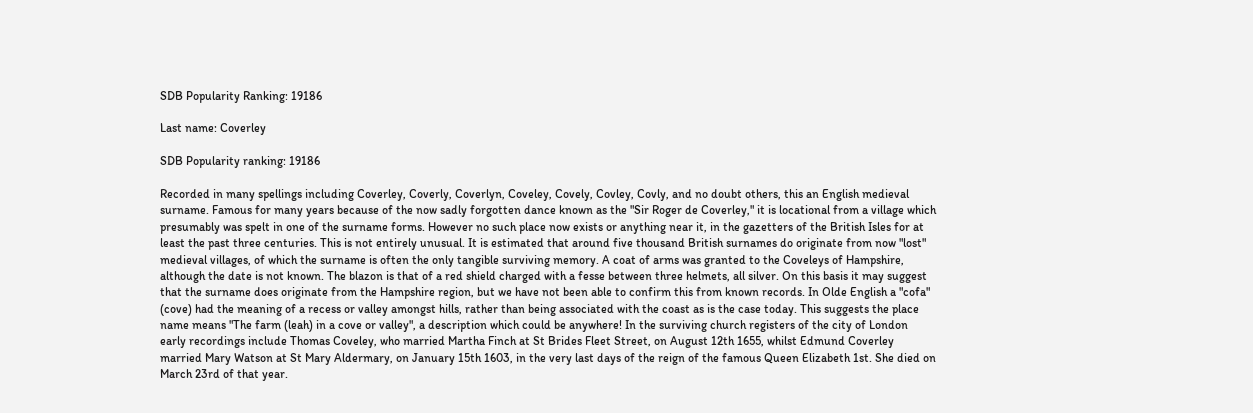SDB Popularity Ranking: 19186

Last name: Coverley

SDB Popularity ranking: 19186

Recorded in many spellings including Coverley, Coverly, Coverlyn, Coveley, Covely, Covley, Covly, and no doubt others, this an English medieval surname. Famous for many years because of the now sadly forgotten dance known as the "Sir Roger de Coverley," it is locational from a village which presumably was spelt in one of the surname forms. However no such place now exists or anything near it, in the gazetters of the British Isles for at least the past three centuries. This is not entirely unusual. It is estimated that around five thousand British surnames do originate from now "lost" medieval villages, of which the surname is often the only tangible surviving memory. A coat of arms was granted to the Coveleys of Hampshire, although the date is not known. The blazon is that of a red shield charged with a fesse between three helmets, all silver. On this basis it may suggest that the surname does originate from the Hampshire region, but we have not been able to confirm this from known records. In Olde English a "cofa" (cove) had the meaning of a recess or valley amongst hills, rather than being associated with the coast as is the case today. This suggests the place name means "The farm (leah) in a cove or valley", a description which could be anywhere! In the surviving church registers of the city of London early recordings include Thomas Coveley, who married Martha Finch at St Brides Fleet Street, on August 12th 1655, whilst Edmund Coverley married Mary Watson at St Mary Aldermary, on January 15th 1603, in the very last days of the reign of the famous Queen Elizabeth 1st. She died on March 23rd of that year.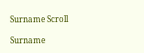Surname Scroll

Surname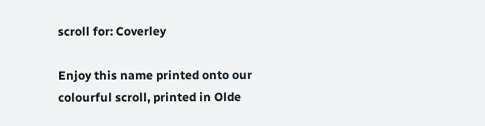scroll for: Coverley

Enjoy this name printed onto our colourful scroll, printed in Olde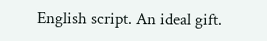English script. An ideal gift.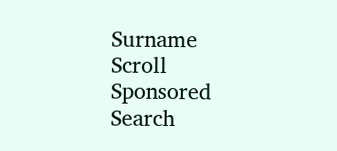Surname Scroll
Sponsored Search